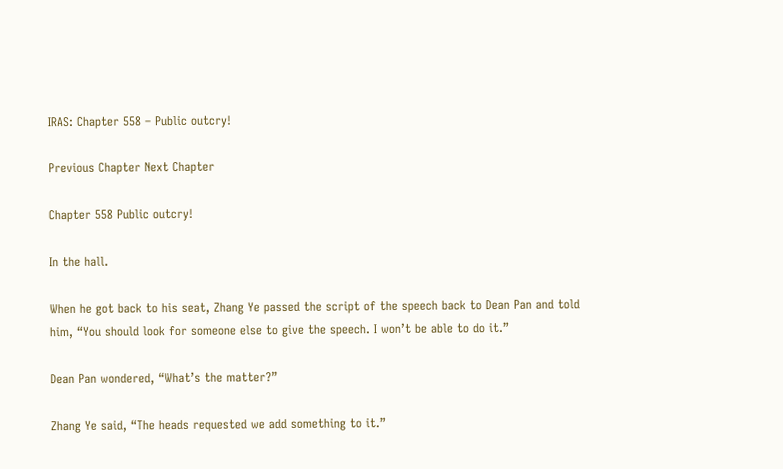IRAS: Chapter 558 – Public outcry!

Previous Chapter Next Chapter

Chapter 558 Public outcry!

In the hall.

When he got back to his seat, Zhang Ye passed the script of the speech back to Dean Pan and told him, “You should look for someone else to give the speech. I won’t be able to do it.”

Dean Pan wondered, “What’s the matter?”

Zhang Ye said, “The heads requested we add something to it.”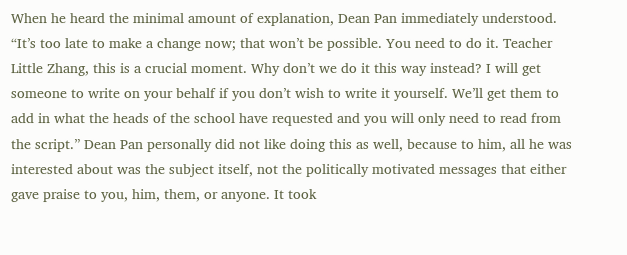When he heard the minimal amount of explanation, Dean Pan immediately understood. “It’s too late to make a change now; that won’t be possible. You need to do it. Teacher Little Zhang, this is a crucial moment. Why don’t we do it this way instead? I will get someone to write on your behalf if you don’t wish to write it yourself. We’ll get them to add in what the heads of the school have requested and you will only need to read from the script.” Dean Pan personally did not like doing this as well, because to him, all he was interested about was the subject itself, not the politically motivated messages that either gave praise to you, him, them, or anyone. It took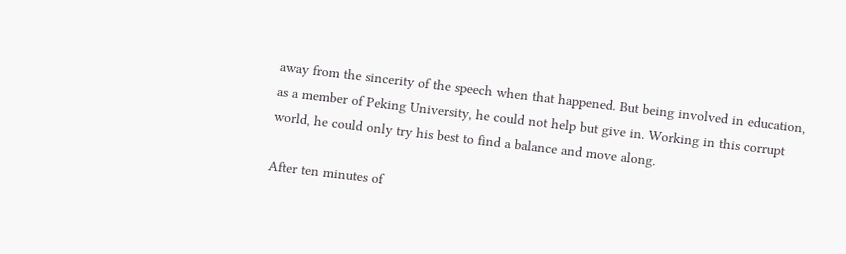away from the sincerity of the speech when that happened. But being involved in education, as a member of Peking University, he could not help but give in. Working in this corrupt world, he could only try his best to find a balance and move along.

After ten minutes of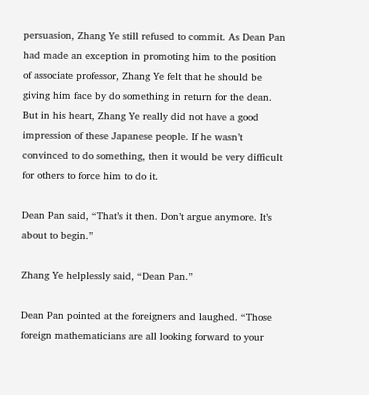persuasion, Zhang Ye still refused to commit. As Dean Pan had made an exception in promoting him to the position of associate professor, Zhang Ye felt that he should be giving him face by do something in return for the dean. But in his heart, Zhang Ye really did not have a good impression of these Japanese people. If he wasn’t convinced to do something, then it would be very difficult for others to force him to do it.

Dean Pan said, “That’s it then. Don’t argue anymore. It’s about to begin.”

Zhang Ye helplessly said, “Dean Pan.”

Dean Pan pointed at the foreigners and laughed. “Those foreign mathematicians are all looking forward to your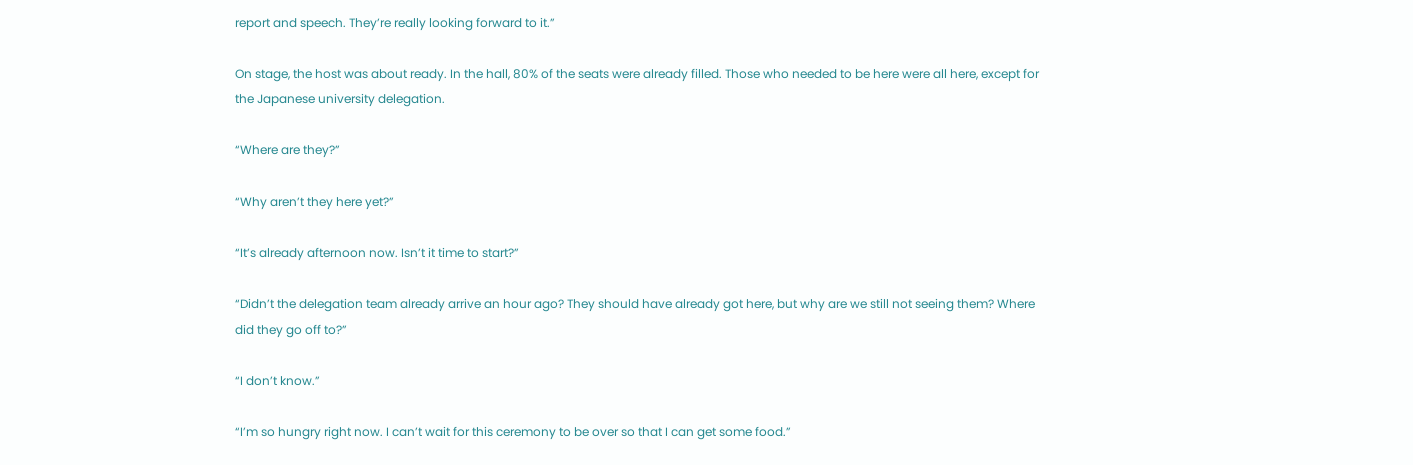report and speech. They’re really looking forward to it.”

On stage, the host was about ready. In the hall, 80% of the seats were already filled. Those who needed to be here were all here, except for the Japanese university delegation.

“Where are they?”

“Why aren’t they here yet?”

“It’s already afternoon now. Isn’t it time to start?”

“Didn’t the delegation team already arrive an hour ago? They should have already got here, but why are we still not seeing them? Where did they go off to?”

“I don’t know.”

“I’m so hungry right now. I can’t wait for this ceremony to be over so that I can get some food.”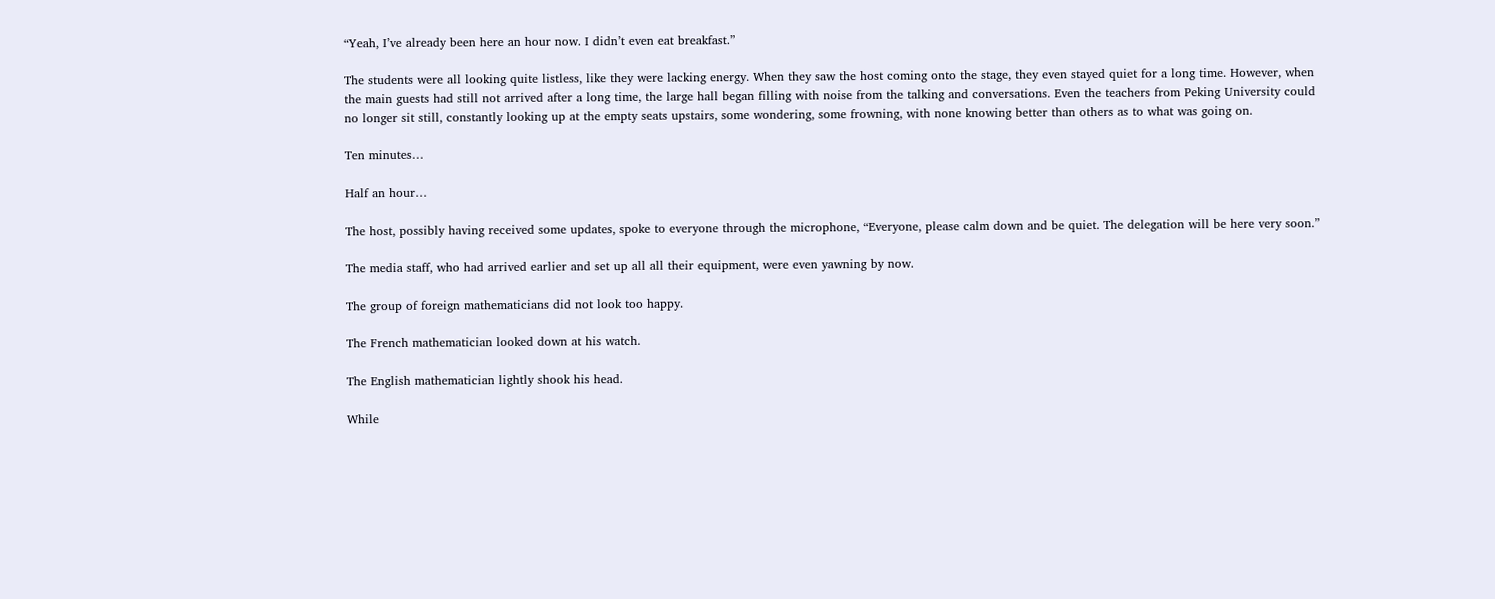“Yeah, I’ve already been here an hour now. I didn’t even eat breakfast.”

The students were all looking quite listless, like they were lacking energy. When they saw the host coming onto the stage, they even stayed quiet for a long time. However, when the main guests had still not arrived after a long time, the large hall began filling with noise from the talking and conversations. Even the teachers from Peking University could no longer sit still, constantly looking up at the empty seats upstairs, some wondering, some frowning, with none knowing better than others as to what was going on.

Ten minutes…

Half an hour…

The host, possibly having received some updates, spoke to everyone through the microphone, “Everyone, please calm down and be quiet. The delegation will be here very soon.”

The media staff, who had arrived earlier and set up all all their equipment, were even yawning by now.

The group of foreign mathematicians did not look too happy.

The French mathematician looked down at his watch.

The English mathematician lightly shook his head.

While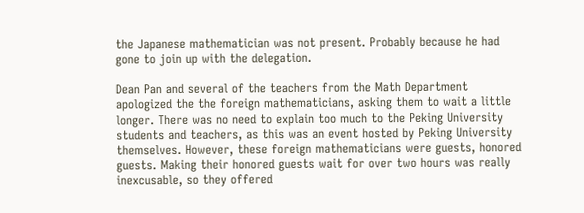the Japanese mathematician was not present. Probably because he had gone to join up with the delegation.

Dean Pan and several of the teachers from the Math Department apologized the the foreign mathematicians, asking them to wait a little longer. There was no need to explain too much to the Peking University students and teachers, as this was an event hosted by Peking University themselves. However, these foreign mathematicians were guests, honored guests. Making their honored guests wait for over two hours was really inexcusable, so they offered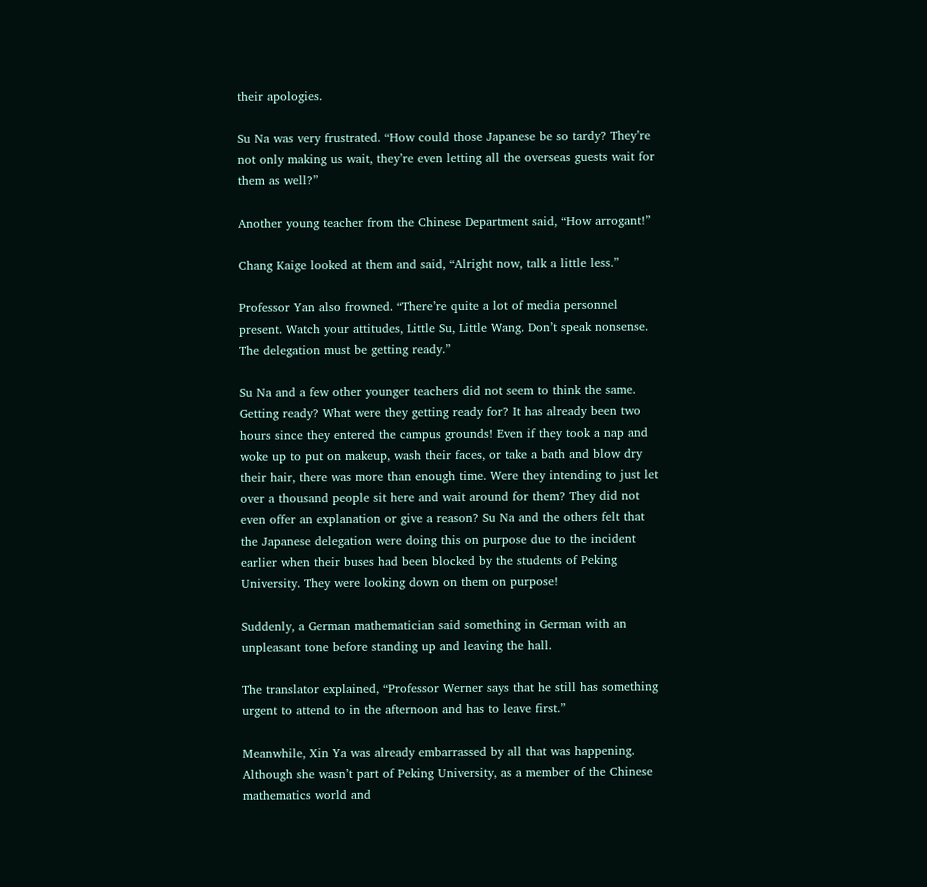their apologies.

Su Na was very frustrated. “How could those Japanese be so tardy? They’re not only making us wait, they’re even letting all the overseas guests wait for them as well?”

Another young teacher from the Chinese Department said, “How arrogant!”

Chang Kaige looked at them and said, “Alright now, talk a little less.”

Professor Yan also frowned. “There’re quite a lot of media personnel present. Watch your attitudes, Little Su, Little Wang. Don’t speak nonsense. The delegation must be getting ready.”

Su Na and a few other younger teachers did not seem to think the same. Getting ready? What were they getting ready for? It has already been two hours since they entered the campus grounds! Even if they took a nap and woke up to put on makeup, wash their faces, or take a bath and blow dry their hair, there was more than enough time. Were they intending to just let over a thousand people sit here and wait around for them? They did not even offer an explanation or give a reason? Su Na and the others felt that the Japanese delegation were doing this on purpose due to the incident earlier when their buses had been blocked by the students of Peking University. They were looking down on them on purpose!

Suddenly, a German mathematician said something in German with an unpleasant tone before standing up and leaving the hall.

The translator explained, “Professor Werner says that he still has something urgent to attend to in the afternoon and has to leave first.”

Meanwhile, Xin Ya was already embarrassed by all that was happening. Although she wasn’t part of Peking University, as a member of the Chinese mathematics world and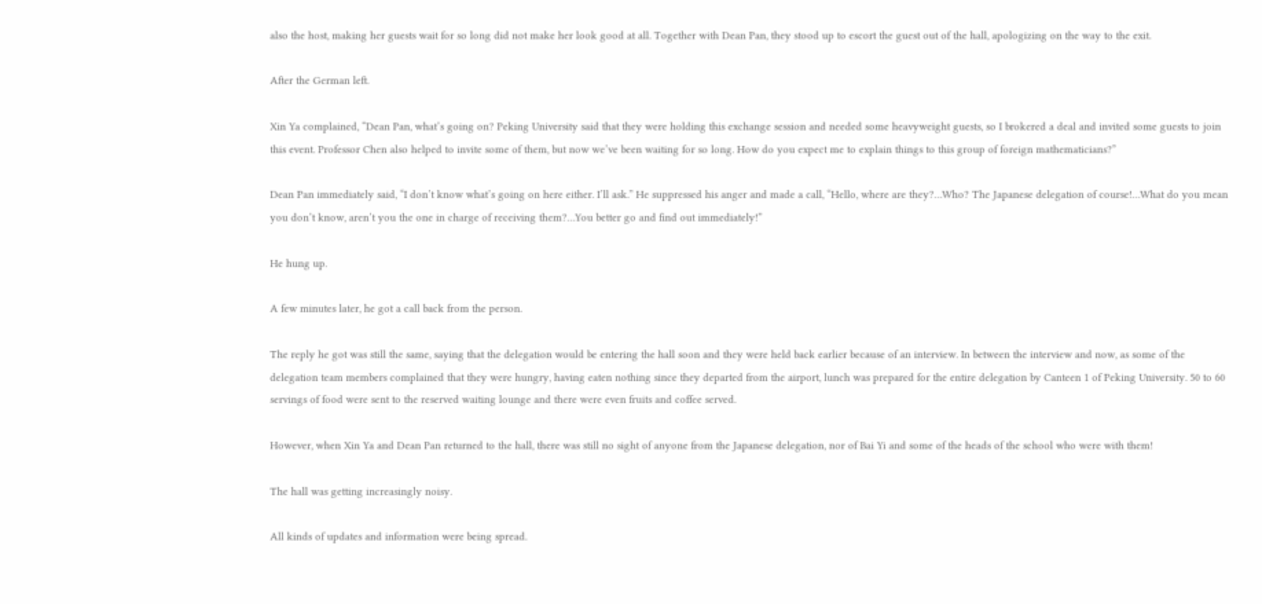also the host, making her guests wait for so long did not make her look good at all. Together with Dean Pan, they stood up to escort the guest out of the hall, apologizing on the way to the exit.

After the German left.

Xin Ya complained, “Dean Pan, what’s going on? Peking University said that they were holding this exchange session and needed some heavyweight guests, so I brokered a deal and invited some guests to join this event. Professor Chen also helped to invite some of them, but now we’ve been waiting for so long. How do you expect me to explain things to this group of foreign mathematicians?”

Dean Pan immediately said, “I don’t know what’s going on here either. I’ll ask.” He suppressed his anger and made a call, “Hello, where are they?…Who? The Japanese delegation of course!…What do you mean you don’t know, aren’t you the one in charge of receiving them?…You better go and find out immediately!”

He hung up.

A few minutes later, he got a call back from the person.

The reply he got was still the same, saying that the delegation would be entering the hall soon and they were held back earlier because of an interview. In between the interview and now, as some of the delegation team members complained that they were hungry, having eaten nothing since they departed from the airport, lunch was prepared for the entire delegation by Canteen 1 of Peking University. 50 to 60 servings of food were sent to the reserved waiting lounge and there were even fruits and coffee served.

However, when Xin Ya and Dean Pan returned to the hall, there was still no sight of anyone from the Japanese delegation, nor of Bai Yi and some of the heads of the school who were with them!

The hall was getting increasingly noisy.

All kinds of updates and information were being spread.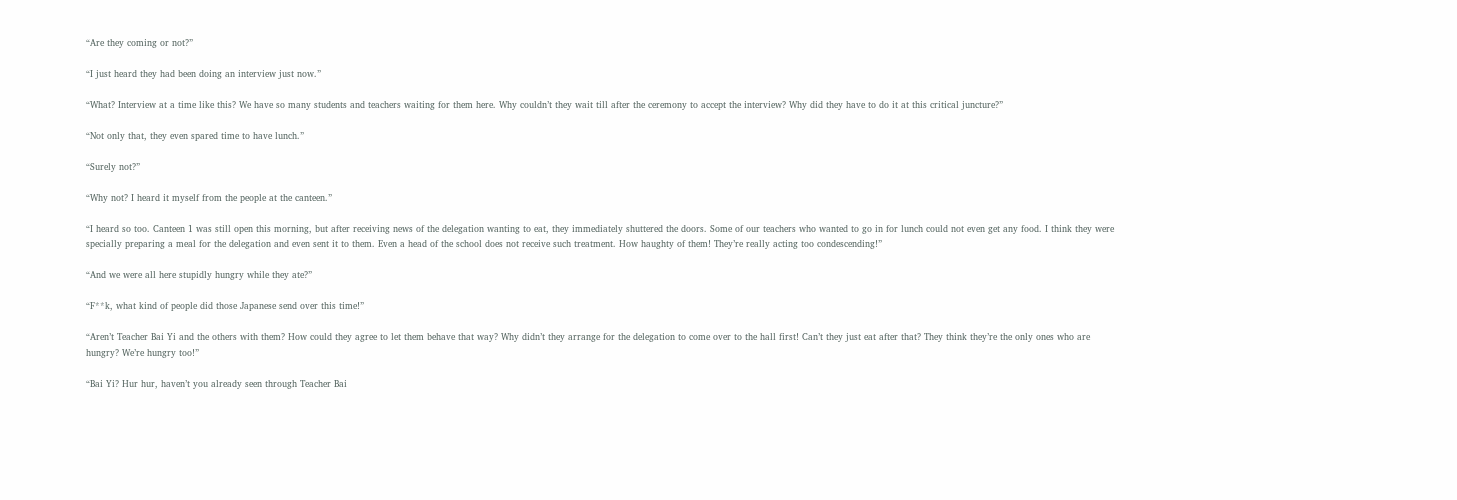“Are they coming or not?”

“I just heard they had been doing an interview just now.”

“What? Interview at a time like this? We have so many students and teachers waiting for them here. Why couldn’t they wait till after the ceremony to accept the interview? Why did they have to do it at this critical juncture?”

“Not only that, they even spared time to have lunch.”

“Surely not?”

“Why not? I heard it myself from the people at the canteen.”

“I heard so too. Canteen 1 was still open this morning, but after receiving news of the delegation wanting to eat, they immediately shuttered the doors. Some of our teachers who wanted to go in for lunch could not even get any food. I think they were specially preparing a meal for the delegation and even sent it to them. Even a head of the school does not receive such treatment. How haughty of them! They’re really acting too condescending!”

“And we were all here stupidly hungry while they ate?”

“F**k, what kind of people did those Japanese send over this time!”

“Aren’t Teacher Bai Yi and the others with them? How could they agree to let them behave that way? Why didn’t they arrange for the delegation to come over to the hall first! Can’t they just eat after that? They think they’re the only ones who are hungry? We’re hungry too!”

“Bai Yi? Hur hur, haven’t you already seen through Teacher Bai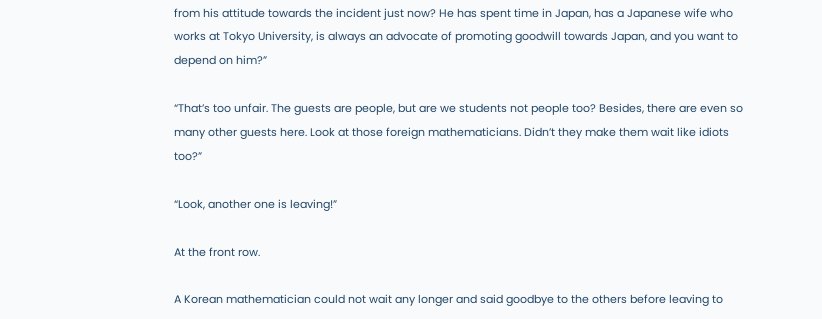from his attitude towards the incident just now? He has spent time in Japan, has a Japanese wife who works at Tokyo University, is always an advocate of promoting goodwill towards Japan, and you want to depend on him?”

“That’s too unfair. The guests are people, but are we students not people too? Besides, there are even so many other guests here. Look at those foreign mathematicians. Didn’t they make them wait like idiots too?”

“Look, another one is leaving!”

At the front row.

A Korean mathematician could not wait any longer and said goodbye to the others before leaving to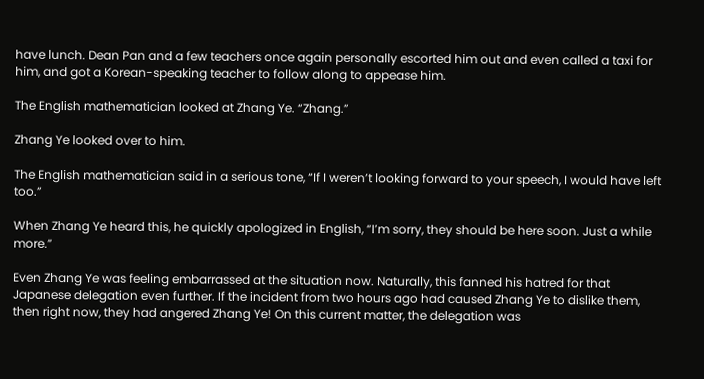have lunch. Dean Pan and a few teachers once again personally escorted him out and even called a taxi for him, and got a Korean-speaking teacher to follow along to appease him.

The English mathematician looked at Zhang Ye. “Zhang.”

Zhang Ye looked over to him.

The English mathematician said in a serious tone, “If I weren’t looking forward to your speech, I would have left too.”

When Zhang Ye heard this, he quickly apologized in English, “I’m sorry, they should be here soon. Just a while more.”

Even Zhang Ye was feeling embarrassed at the situation now. Naturally, this fanned his hatred for that Japanese delegation even further. If the incident from two hours ago had caused Zhang Ye to dislike them, then right now, they had angered Zhang Ye! On this current matter, the delegation was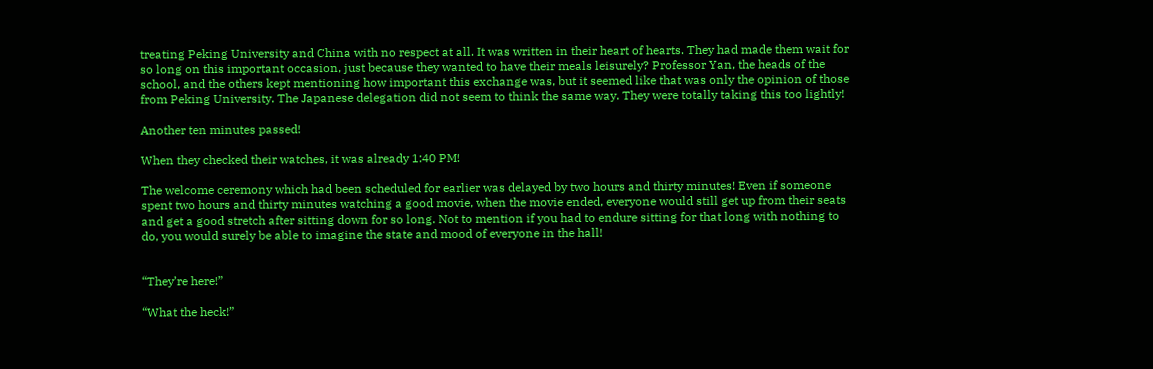treating Peking University and China with no respect at all. It was written in their heart of hearts. They had made them wait for so long on this important occasion, just because they wanted to have their meals leisurely? Professor Yan, the heads of the school, and the others kept mentioning how important this exchange was, but it seemed like that was only the opinion of those from Peking University. The Japanese delegation did not seem to think the same way. They were totally taking this too lightly!

Another ten minutes passed!

When they checked their watches, it was already 1:40 PM!

The welcome ceremony which had been scheduled for earlier was delayed by two hours and thirty minutes! Even if someone spent two hours and thirty minutes watching a good movie, when the movie ended, everyone would still get up from their seats and get a good stretch after sitting down for so long. Not to mention if you had to endure sitting for that long with nothing to do, you would surely be able to imagine the state and mood of everyone in the hall!


“They’re here!”

“What the heck!”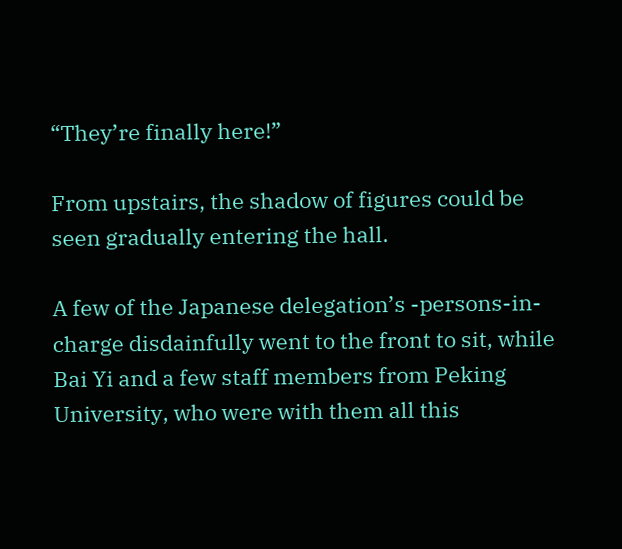“They’re finally here!”

From upstairs, the shadow of figures could be seen gradually entering the hall.

A few of the Japanese delegation’s -persons-in-charge disdainfully went to the front to sit, while Bai Yi and a few staff members from Peking University, who were with them all this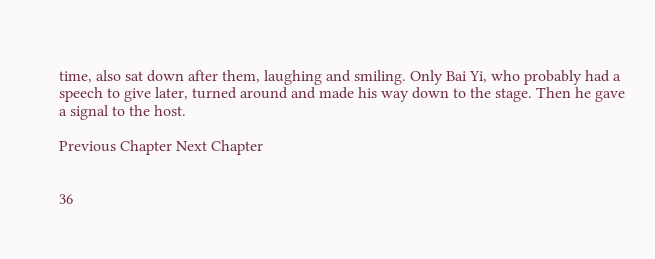time, also sat down after them, laughing and smiling. Only Bai Yi, who probably had a speech to give later, turned around and made his way down to the stage. Then he gave a signal to the host.

Previous Chapter Next Chapter


36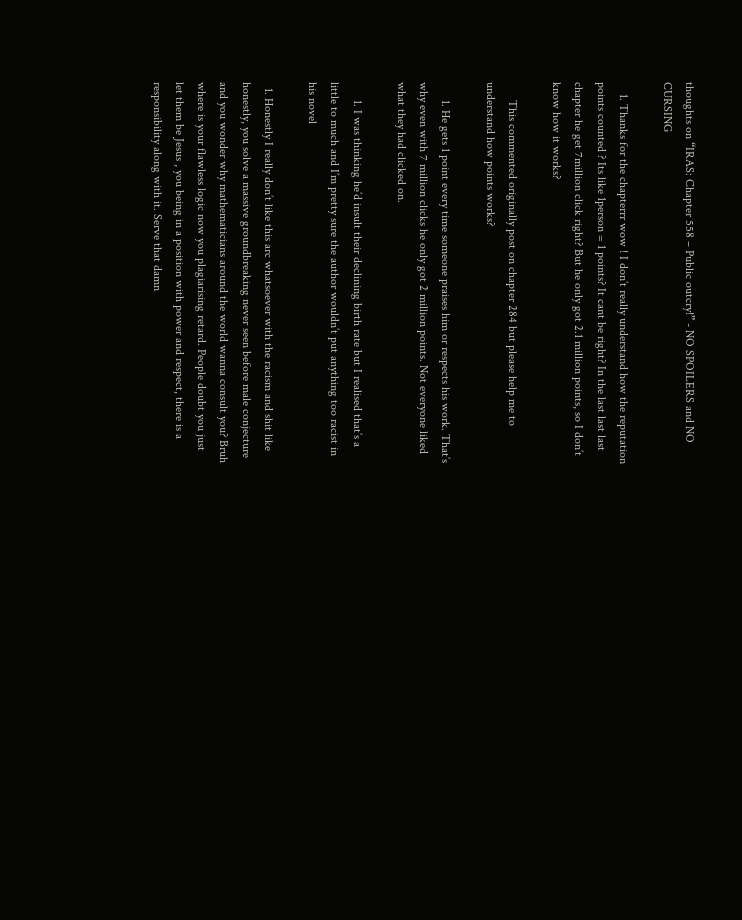thoughts on “IRAS: Chapter 558 – Public outcry!” - NO SPOILERS and NO CURSING

    1. Thanks for the chapterrr wow ! I don’t really understand how the reputation points counted ? Its like 1person = 1 points? It cant be right? In the last last last chapter he get 7million click right? But he only got 2.1 million points, so I don’t know how it works?

      This commented originally post on chapter 284 but please help me to understand how points works?

      1. He gets 1 point every time someone praises him or respects his work. That’s why even with 7 million clicks he only got 2 million points. Not everyone liked what they had clicked on.

      1. I was thinking he’d insult their declining birth rate but I realised that’s a little to much and I’m pretty sure the author wouldn’t put anything too racist in his novel

  1. Honestly I really don’t like this arc whatsoever with the racism and shit like honestly, you solve a massive groundbreaking never seen before male conjecture and you wonder why mathematicians around the world wanna consult you? Bruh where is your flawless logic now you plagiarising retard. People doubt you just let them be Jesus , you being in a position with power and respect, there is a responsibility along with it. Serve that damn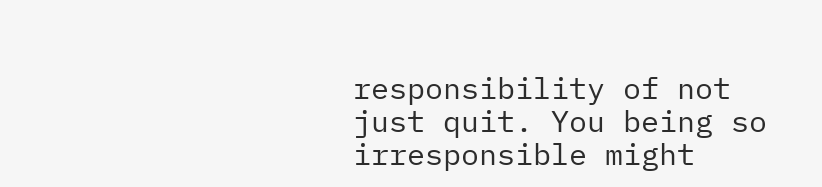responsibility of not just quit. You being so irresponsible might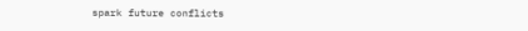spark future conflicts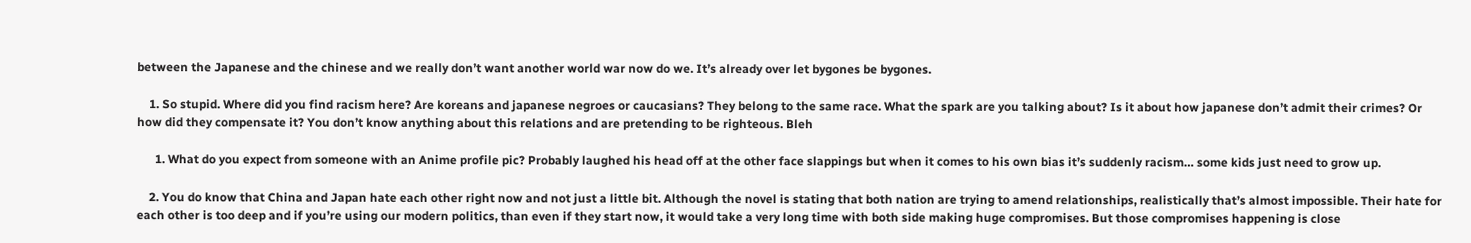between the Japanese and the chinese and we really don’t want another world war now do we. It’s already over let bygones be bygones.

    1. So stupid. Where did you find racism here? Are koreans and japanese negroes or caucasians? They belong to the same race. What the spark are you talking about? Is it about how japanese don’t admit their crimes? Or how did they compensate it? You don’t know anything about this relations and are pretending to be righteous. Bleh

      1. What do you expect from someone with an Anime profile pic? Probably laughed his head off at the other face slappings but when it comes to his own bias it’s suddenly racism… some kids just need to grow up.

    2. You do know that China and Japan hate each other right now and not just a little bit. Although the novel is stating that both nation are trying to amend relationships, realistically that’s almost impossible. Their hate for each other is too deep and if you’re using our modern politics, than even if they start now, it would take a very long time with both side making huge compromises. But those compromises happening is close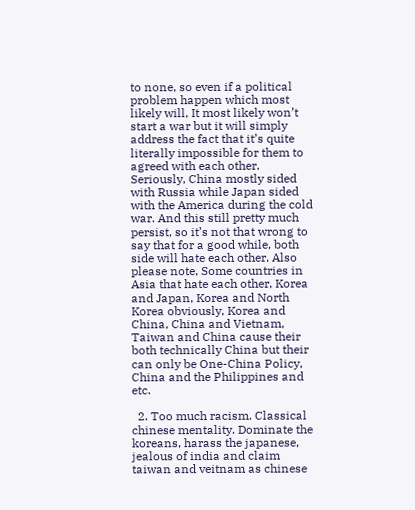to none, so even if a political problem happen which most likely will, It most likely won’t start a war but it will simply address the fact that it’s quite literally impossible for them to agreed with each other. Seriously, China mostly sided with Russia while Japan sided with the America during the cold war. And this still pretty much persist, so it’s not that wrong to say that for a good while, both side will hate each other. Also please note, Some countries in Asia that hate each other, Korea and Japan, Korea and North Korea obviously, Korea and China, China and Vietnam, Taiwan and China cause their both technically China but their can only be One-China Policy, China and the Philippines and etc.

  2. Too much racism. Classical chinese mentality. Dominate the koreans, harass the japanese, jealous of india and claim taiwan and veitnam as chinese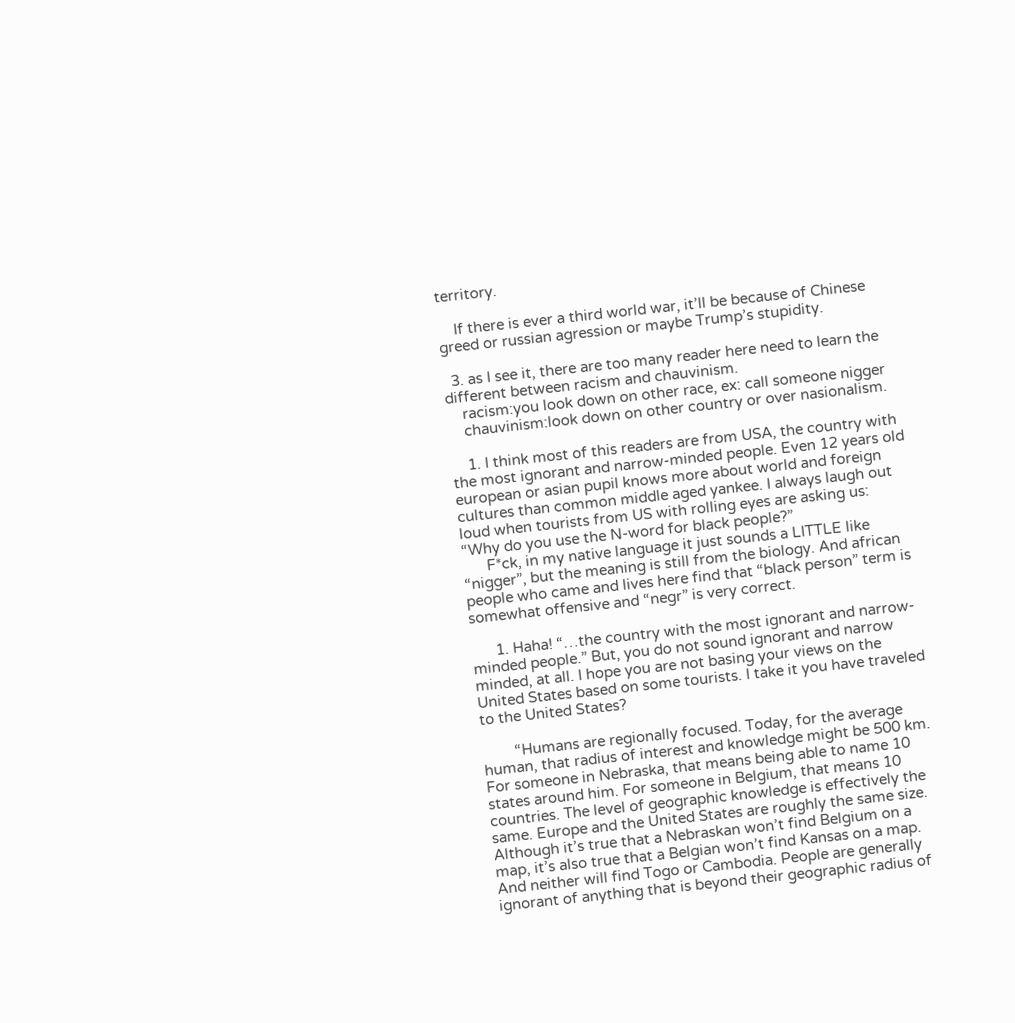territory.

    If there is ever a third world war, it’ll be because of Chinese greed or russian agression or maybe Trump’s stupidity.

  3. as I see it, there are too many reader here need to learn the different between racism and chauvinism.
    racism:you look down on other race, ex: call someone nigger
    chauvinism:look down on other country or over nasionalism.

    1. I think most of this readers are from USA, the country with the most ignorant and narrow-minded people. Even 12 years old european or asian pupil knows more about world and foreign cultures than common middle aged yankee. I always laugh out loud when tourists from US with rolling eyes are asking us: “Why do you use the N-word for black people?”
      F*ck, in my native language it just sounds a LITTLE like “nigger”, but the meaning is still from the biology. And african people who came and lives here find that “black person” term is somewhat offensive and “negr” is very correct.

      1. Haha! “…the country with the most ignorant and narrow-minded people.” But, you do not sound ignorant and narrow minded, at all. I hope you are not basing your views on the United States based on some tourists. I take it you have traveled to the United States?

        “Humans are regionally focused. Today, for the average human, that radius of interest and knowledge might be 500 km. For someone in Nebraska, that means being able to name 10 states around him. For someone in Belgium, that means 10 countries. The level of geographic knowledge is effectively the same. Europe and the United States are roughly the same size. Although it’s true that a Nebraskan won’t find Belgium on a map, it’s also true that a Belgian won’t find Kansas on a map. And neither will find Togo or Cambodia. People are generally ignorant of anything that is beyond their geographic radius of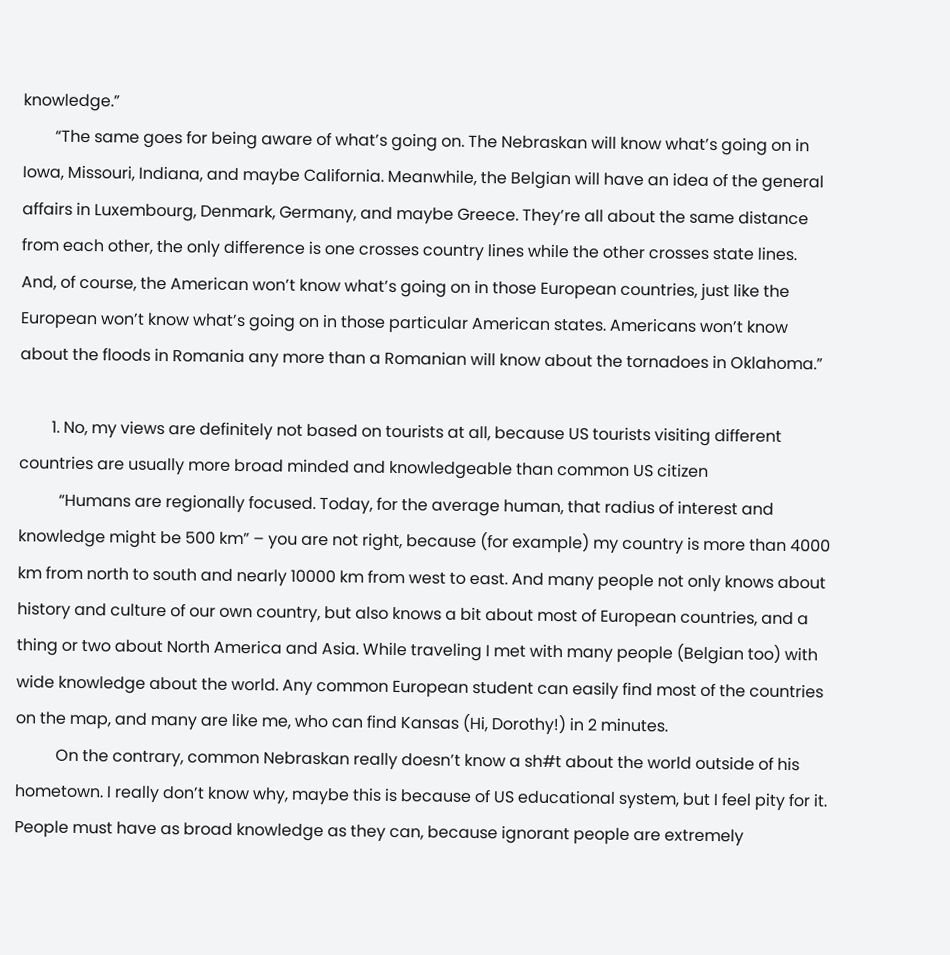knowledge.”
        “The same goes for being aware of what’s going on. The Nebraskan will know what’s going on in Iowa, Missouri, Indiana, and maybe California. Meanwhile, the Belgian will have an idea of the general affairs in Luxembourg, Denmark, Germany, and maybe Greece. They’re all about the same distance from each other, the only difference is one crosses country lines while the other crosses state lines. And, of course, the American won’t know what’s going on in those European countries, just like the European won’t know what’s going on in those particular American states. Americans won’t know about the floods in Romania any more than a Romanian will know about the tornadoes in Oklahoma.”

        1. No, my views are definitely not based on tourists at all, because US tourists visiting different countries are usually more broad minded and knowledgeable than common US citizen
          “Humans are regionally focused. Today, for the average human, that radius of interest and knowledge might be 500 km” – you are not right, because (for example) my country is more than 4000 km from north to south and nearly 10000 km from west to east. And many people not only knows about history and culture of our own country, but also knows a bit about most of European countries, and a thing or two about North America and Asia. While traveling I met with many people (Belgian too) with wide knowledge about the world. Any common European student can easily find most of the countries on the map, and many are like me, who can find Kansas (Hi, Dorothy!) in 2 minutes.
          On the contrary, common Nebraskan really doesn’t know a sh#t about the world outside of his hometown. I really don’t know why, maybe this is because of US educational system, but I feel pity for it. People must have as broad knowledge as they can, because ignorant people are extremely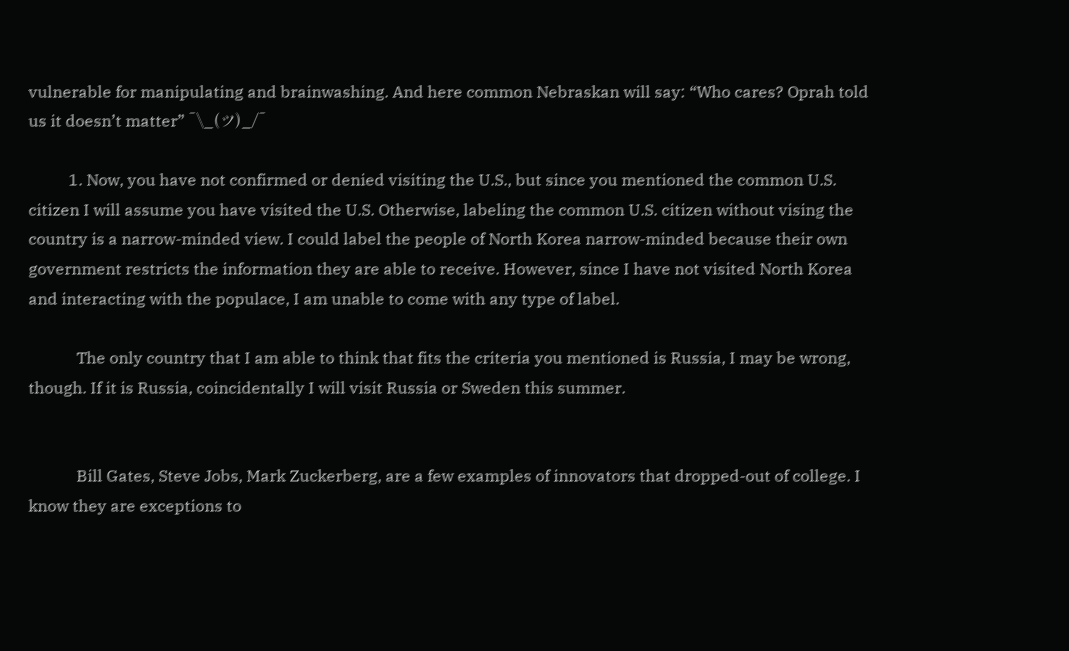vulnerable for manipulating and brainwashing. And here common Nebraskan will say: “Who cares? Oprah told us it doesn’t matter” ¯\_(ツ)_/¯

          1. Now, you have not confirmed or denied visiting the U.S., but since you mentioned the common U.S. citizen I will assume you have visited the U.S. Otherwise, labeling the common U.S. citizen without vising the country is a narrow-minded view. I could label the people of North Korea narrow-minded because their own government restricts the information they are able to receive. However, since I have not visited North Korea and interacting with the populace, I am unable to come with any type of label.

            The only country that I am able to think that fits the criteria you mentioned is Russia, I may be wrong, though. If it is Russia, coincidentally I will visit Russia or Sweden this summer.


            Bill Gates, Steve Jobs, Mark Zuckerberg, are a few examples of innovators that dropped-out of college. I know they are exceptions to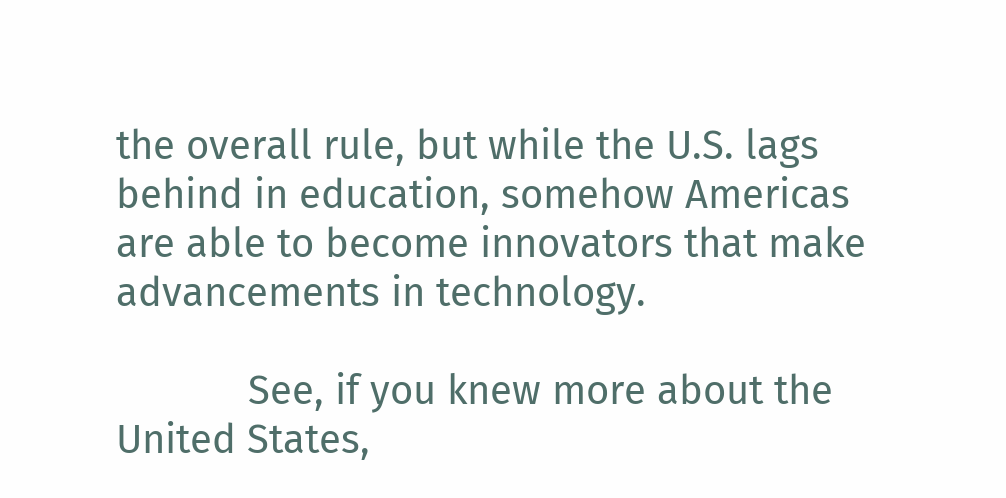the overall rule, but while the U.S. lags behind in education, somehow Americas are able to become innovators that make advancements in technology.

            See, if you knew more about the United States,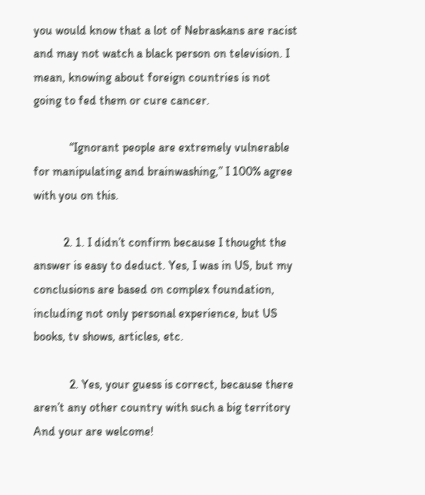you would know that a lot of Nebraskans are racist and may not watch a black person on television. I mean, knowing about foreign countries is not going to fed them or cure cancer.

            “Ignorant people are extremely vulnerable for manipulating and brainwashing,” I 100% agree with you on this.

          2. 1. I didn’t confirm because I thought the answer is easy to deduct. Yes, I was in US, but my conclusions are based on complex foundation, including not only personal experience, but US books, tv shows, articles, etc.

            2. Yes, your guess is correct, because there aren’t any other country with such a big territory  And your are welcome!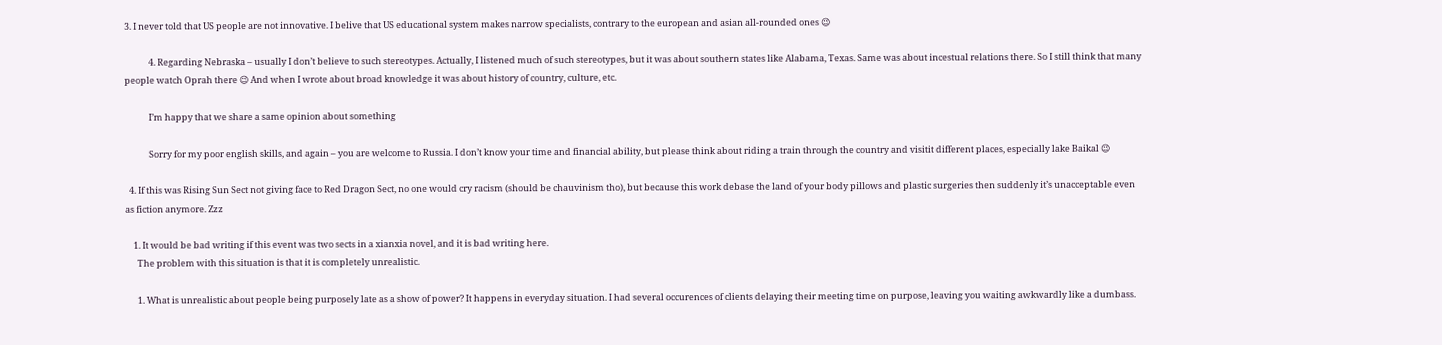3. I never told that US people are not innovative. I belive that US educational system makes narrow specialists, contrary to the european and asian all-rounded ones 😉

            4. Regarding Nebraska – usually I don’t believe to such stereotypes. Actually, I listened much of such stereotypes, but it was about southern states like Alabama, Texas. Same was about incestual relations there. So I still think that many people watch Oprah there 😉 And when I wrote about broad knowledge it was about history of country, culture, etc.

            I’m happy that we share a same opinion about something

            Sorry for my poor english skills, and again – you are welcome to Russia. I don’t know your time and financial ability, but please think about riding a train through the country and visitit different places, especially lake Baikal 😉

  4. If this was Rising Sun Sect not giving face to Red Dragon Sect, no one would cry racism (should be chauvinism tho), but because this work debase the land of your body pillows and plastic surgeries then suddenly it’s unacceptable even as fiction anymore. Zzz

    1. It would be bad writing if this event was two sects in a xianxia novel, and it is bad writing here.
      The problem with this situation is that it is completely unrealistic.

      1. What is unrealistic about people being purposely late as a show of power? It happens in everyday situation. I had several occurences of clients delaying their meeting time on purpose, leaving you waiting awkwardly like a dumbass.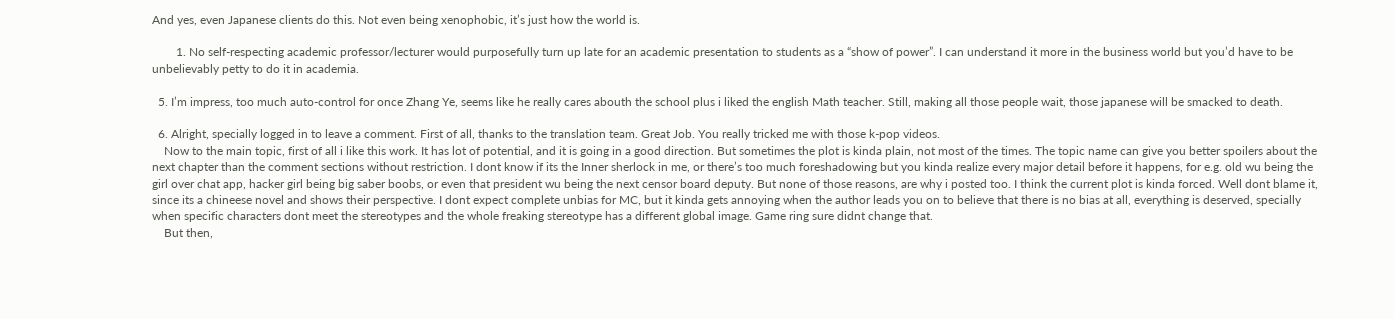And yes, even Japanese clients do this. Not even being xenophobic, it’s just how the world is.

        1. No self-respecting academic professor/lecturer would purposefully turn up late for an academic presentation to students as a “show of power”. I can understand it more in the business world but you’d have to be unbelievably petty to do it in academia.

  5. I’m impress, too much auto-control for once Zhang Ye, seems like he really cares abouth the school plus i liked the english Math teacher. Still, making all those people wait, those japanese will be smacked to death.

  6. Alright, specially logged in to leave a comment. First of all, thanks to the translation team. Great Job. You really tricked me with those k-pop videos.
    Now to the main topic, first of all i like this work. It has lot of potential, and it is going in a good direction. But sometimes the plot is kinda plain, not most of the times. The topic name can give you better spoilers about the next chapter than the comment sections without restriction. I dont know if its the Inner sherlock in me, or there’s too much foreshadowing but you kinda realize every major detail before it happens, for e.g. old wu being the girl over chat app, hacker girl being big saber boobs, or even that president wu being the next censor board deputy. But none of those reasons, are why i posted too. I think the current plot is kinda forced. Well dont blame it, since its a chineese novel and shows their perspective. I dont expect complete unbias for MC, but it kinda gets annoying when the author leads you on to believe that there is no bias at all, everything is deserved, specially when specific characters dont meet the stereotypes and the whole freaking stereotype has a different global image. Game ring sure didnt change that.
    But then,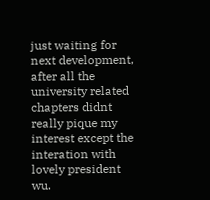just waiting for next development, after all the university related chapters didnt really pique my interest except the interation with lovely president wu.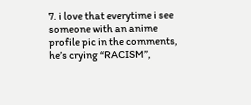7. i love that everytime i see someone with an anime profile pic in the comments, he’s crying “RACISM”,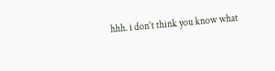hhh. i don’t think you know what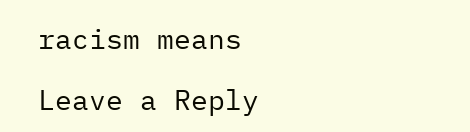racism means

Leave a Reply